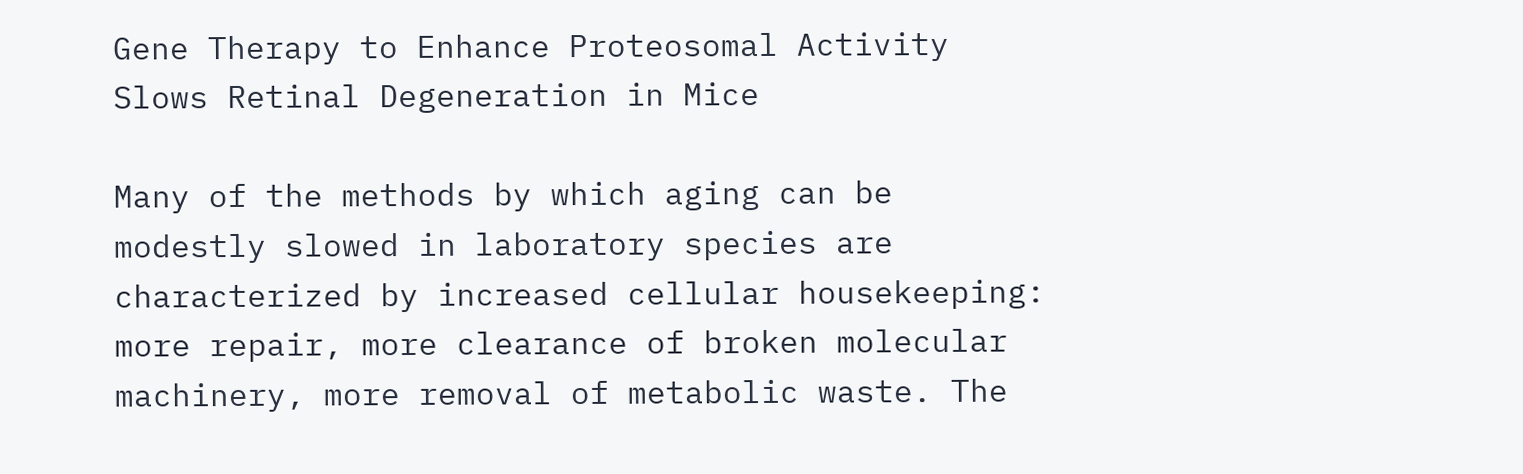Gene Therapy to Enhance Proteosomal Activity Slows Retinal Degeneration in Mice

Many of the methods by which aging can be modestly slowed in laboratory species are characterized by increased cellular housekeeping: more repair, more clearance of broken molecular machinery, more removal of metabolic waste. The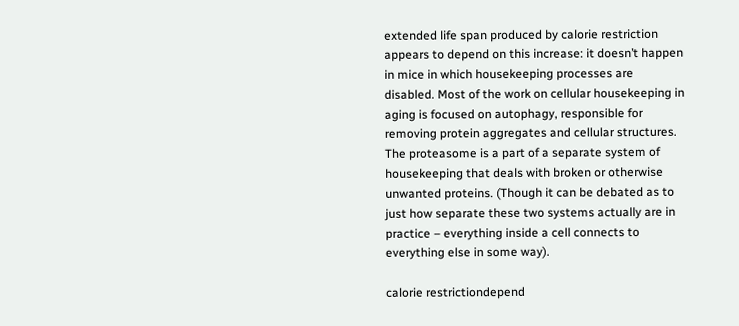extended life span produced by calorie restriction appears to depend on this increase: it doesn’t happen in mice in which housekeeping processes are disabled. Most of the work on cellular housekeeping in aging is focused on autophagy, responsible for removing protein aggregates and cellular structures. The proteasome is a part of a separate system of housekeeping that deals with broken or otherwise unwanted proteins. (Though it can be debated as to just how separate these two systems actually are in practice – everything inside a cell connects to everything else in some way).

calorie restrictiondepend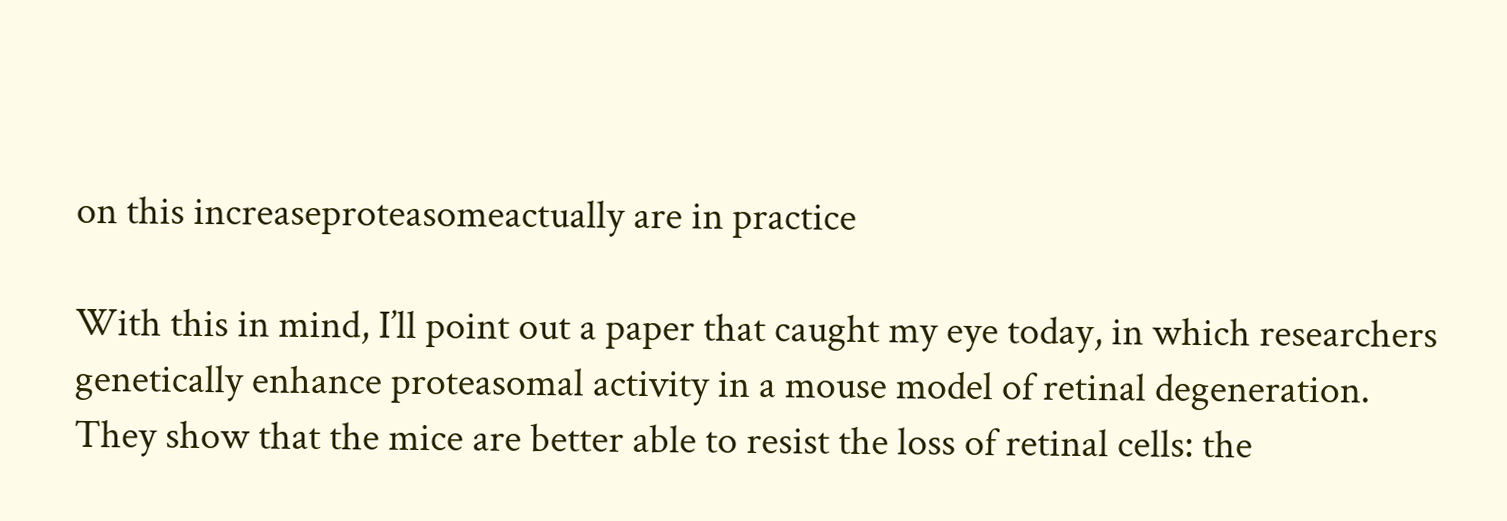on this increaseproteasomeactually are in practice

With this in mind, I’ll point out a paper that caught my eye today, in which researchers genetically enhance proteasomal activity in a mouse model of retinal degeneration. They show that the mice are better able to resist the loss of retinal cells: the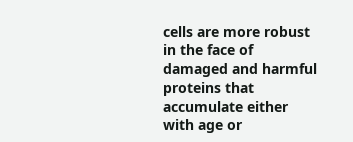cells are more robust in the face of damaged and harmful proteins that accumulate either with age or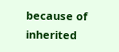because of inherited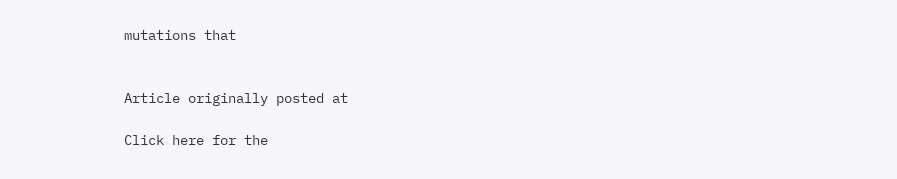mutations that


Article originally posted at

Click here for the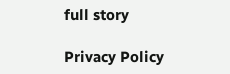full story

Privacy Policy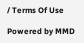/ Terms Of Use

Powered by MMD